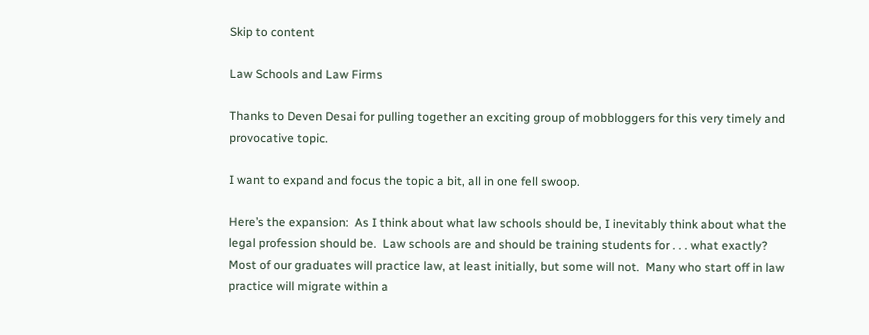Skip to content

Law Schools and Law Firms

Thanks to Deven Desai for pulling together an exciting group of mobbloggers for this very timely and provocative topic.

I want to expand and focus the topic a bit, all in one fell swoop.

Here’s the expansion:  As I think about what law schools should be, I inevitably think about what the legal profession should be.  Law schools are and should be training students for . . . what exactly?  Most of our graduates will practice law, at least initially, but some will not.  Many who start off in law practice will migrate within a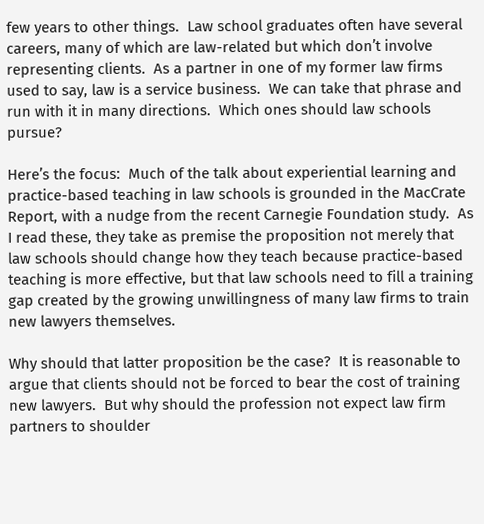few years to other things.  Law school graduates often have several careers, many of which are law-related but which don’t involve representing clients.  As a partner in one of my former law firms used to say, law is a service business.  We can take that phrase and run with it in many directions.  Which ones should law schools pursue?

Here’s the focus:  Much of the talk about experiential learning and practice-based teaching in law schools is grounded in the MacCrate Report, with a nudge from the recent Carnegie Foundation study.  As I read these, they take as premise the proposition not merely that law schools should change how they teach because practice-based teaching is more effective, but that law schools need to fill a training gap created by the growing unwillingness of many law firms to train new lawyers themselves.

Why should that latter proposition be the case?  It is reasonable to argue that clients should not be forced to bear the cost of training new lawyers.  But why should the profession not expect law firm partners to shoulder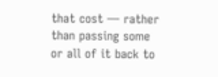that cost — rather than passing some or all of it back to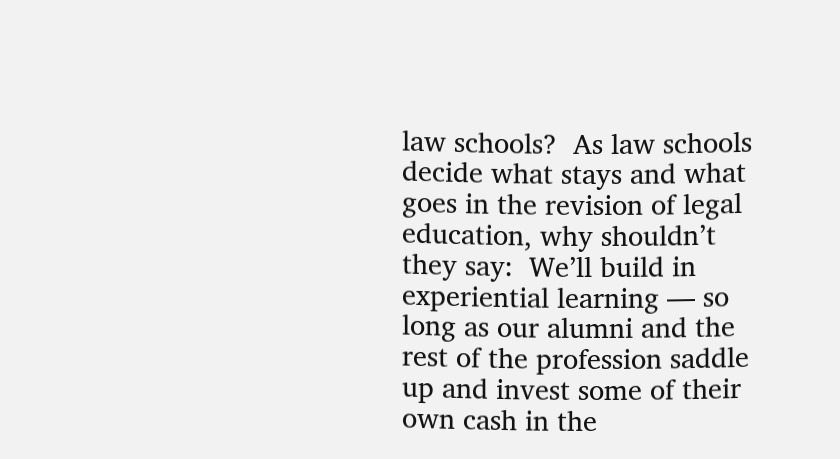law schools?  As law schools decide what stays and what goes in the revision of legal education, why shouldn’t they say:  We’ll build in experiential learning — so long as our alumni and the rest of the profession saddle up and invest some of their own cash in the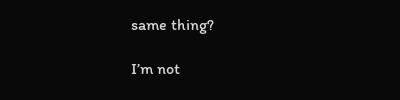same thing?

I’m not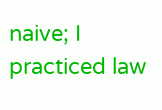naive; I practiced law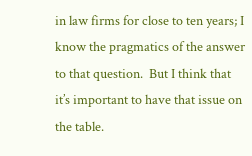in law firms for close to ten years; I know the pragmatics of the answer to that question.  But I think that it’s important to have that issue on the table.